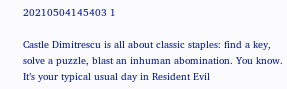20210504145403 1

Castle Dimitrescu is all about classic staples: find a key, solve a puzzle, blast an inhuman abomination. You know. It’s your typical usual day in Resident Evil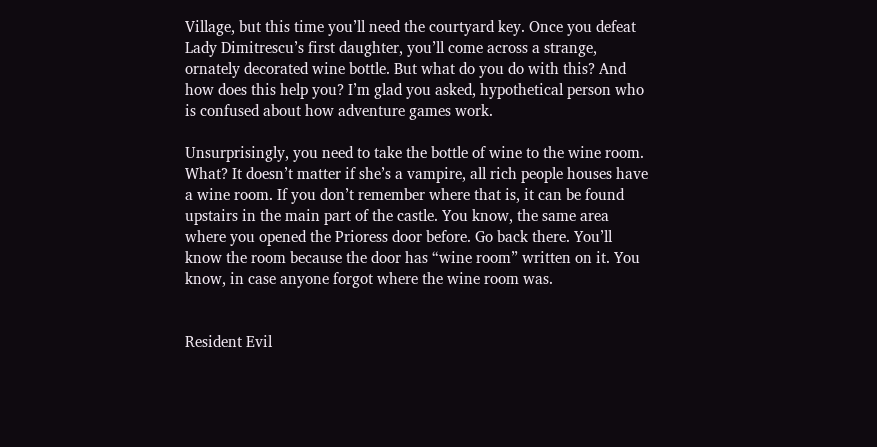Village, but this time you’ll need the courtyard key. Once you defeat Lady Dimitrescu’s first daughter, you’ll come across a strange, ornately decorated wine bottle. But what do you do with this? And how does this help you? I’m glad you asked, hypothetical person who is confused about how adventure games work.

Unsurprisingly, you need to take the bottle of wine to the wine room. What? It doesn’t matter if she’s a vampire, all rich people houses have a wine room. If you don’t remember where that is, it can be found upstairs in the main part of the castle. You know, the same area where you opened the Prioress door before. Go back there. You’ll know the room because the door has “wine room” written on it. You know, in case anyone forgot where the wine room was.


Resident Evil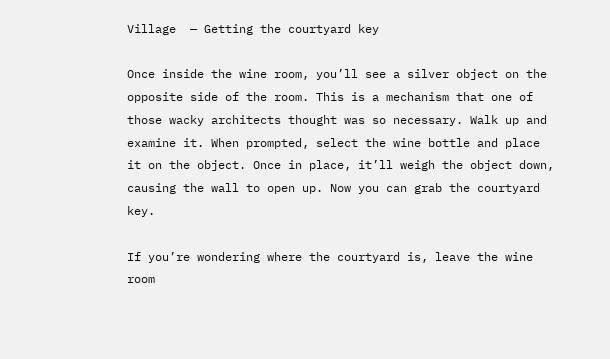Village  — Getting the courtyard key

Once inside the wine room, you’ll see a silver object on the opposite side of the room. This is a mechanism that one of those wacky architects thought was so necessary. Walk up and examine it. When prompted, select the wine bottle and place it on the object. Once in place, it’ll weigh the object down, causing the wall to open up. Now you can grab the courtyard key.

If you’re wondering where the courtyard is, leave the wine room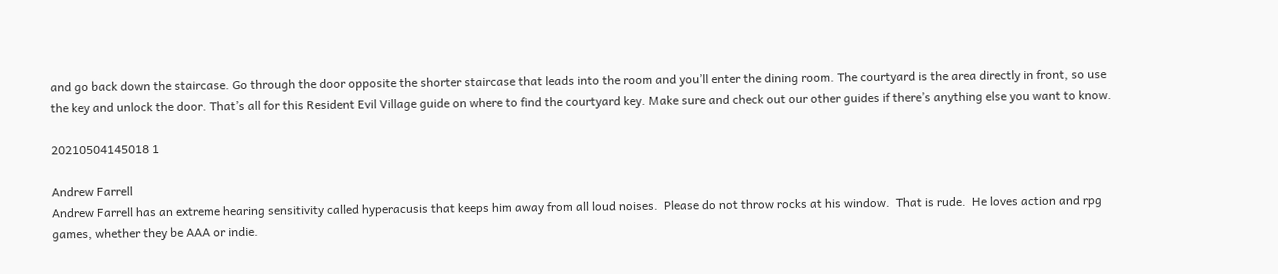and go back down the staircase. Go through the door opposite the shorter staircase that leads into the room and you’ll enter the dining room. The courtyard is the area directly in front, so use the key and unlock the door. That’s all for this Resident Evil Village guide on where to find the courtyard key. Make sure and check out our other guides if there’s anything else you want to know.

20210504145018 1

Andrew Farrell
Andrew Farrell has an extreme hearing sensitivity called hyperacusis that keeps him away from all loud noises.  Please do not throw rocks at his window.  That is rude.  He loves action and rpg games, whether they be AAA or indie.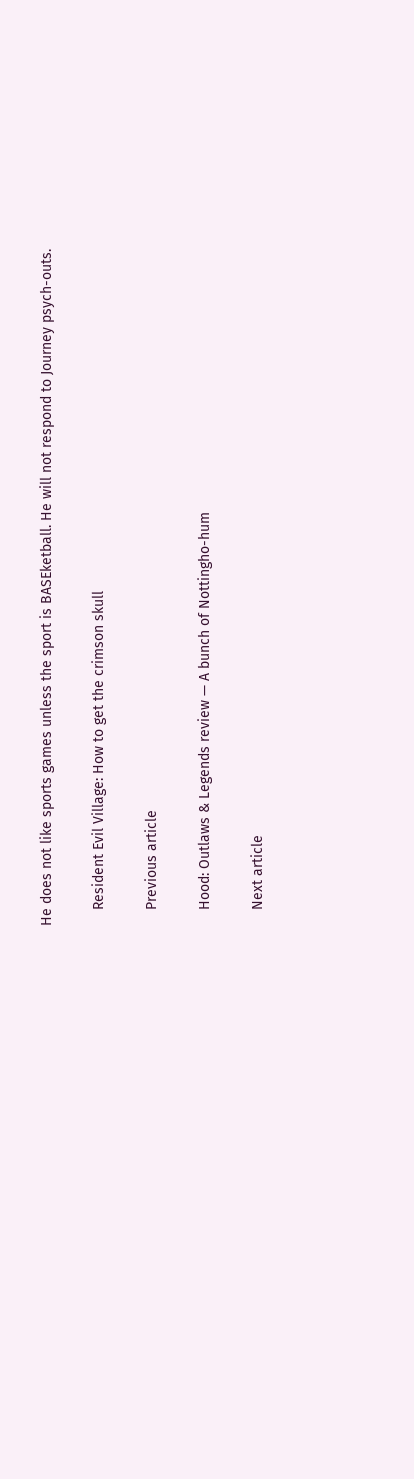He does not like sports games unless the sport is BASEketball. He will not respond to Journey psych-outs.

    Resident Evil Village: How to get the crimson skull

    Previous article

    Hood: Outlaws & Legends review — A bunch of Nottingho-hum

    Next article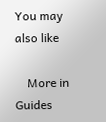You may also like

    More in Guides